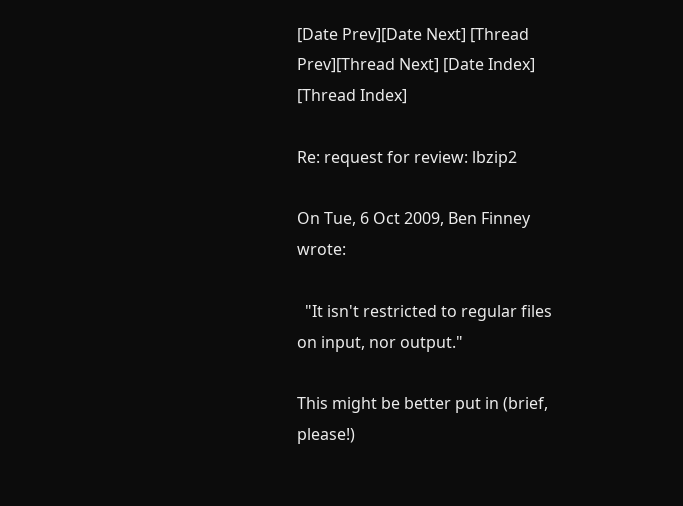[Date Prev][Date Next] [Thread Prev][Thread Next] [Date Index] [Thread Index]

Re: request for review: lbzip2

On Tue, 6 Oct 2009, Ben Finney wrote:

  "It isn't restricted to regular files on input, nor output."

This might be better put in (brief, please!)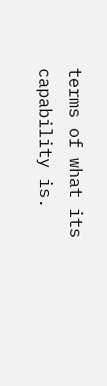terms of what its
capability is.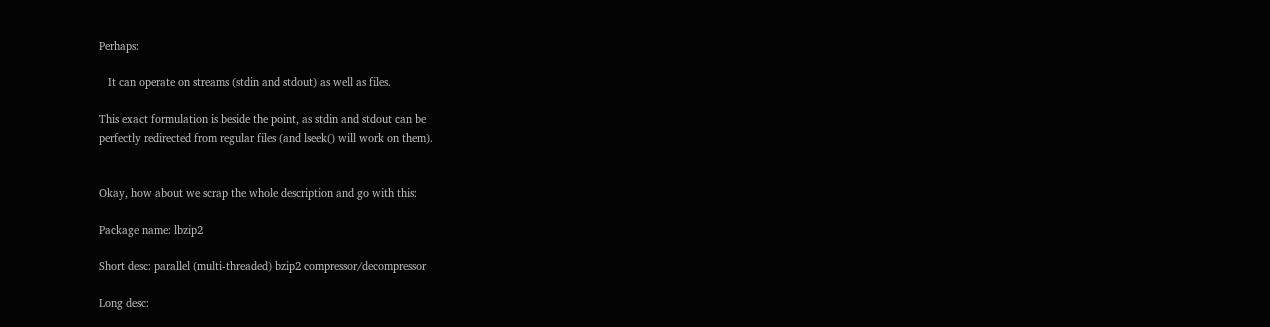Perhaps:

   It can operate on streams (stdin and stdout) as well as files.

This exact formulation is beside the point, as stdin and stdout can be
perfectly redirected from regular files (and lseek() will work on them).


Okay, how about we scrap the whole description and go with this:

Package name: lbzip2

Short desc: parallel (multi-threaded) bzip2 compressor/decompressor

Long desc: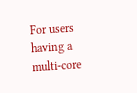For users having a multi-core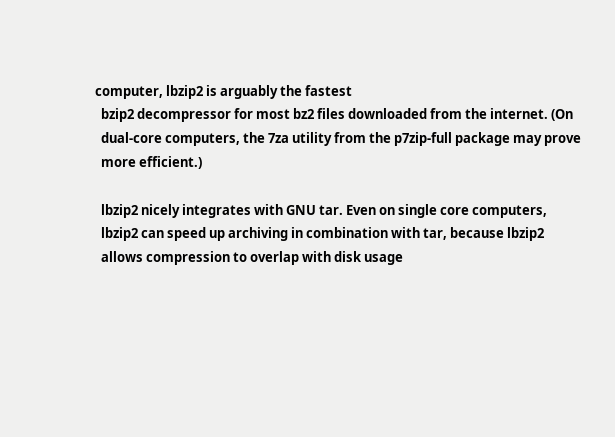computer, lbzip2 is arguably the fastest
  bzip2 decompressor for most bz2 files downloaded from the internet. (On
  dual-core computers, the 7za utility from the p7zip-full package may prove
  more efficient.)

  lbzip2 nicely integrates with GNU tar. Even on single core computers,
  lbzip2 can speed up archiving in combination with tar, because lbzip2
  allows compression to overlap with disk usage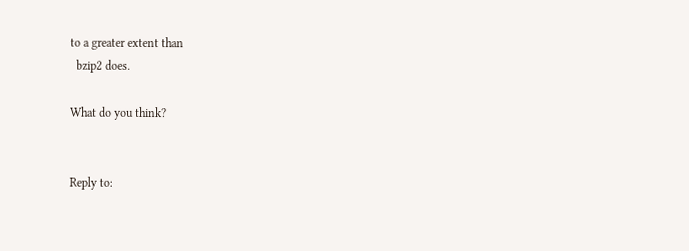to a greater extent than
  bzip2 does.

What do you think?


Reply to: